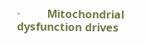·         Mitochondrial dysfunction drives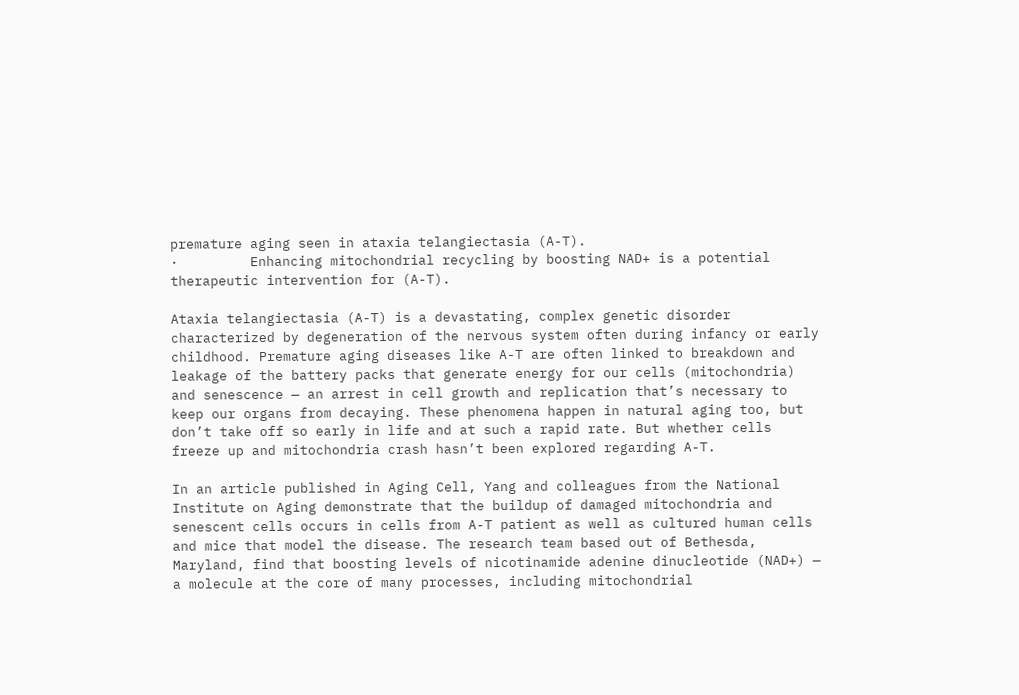premature aging seen in ataxia telangiectasia (A-T).
·         Enhancing mitochondrial recycling by boosting NAD+ is a potential therapeutic intervention for (A-T).

Ataxia telangiectasia (A-T) is a devastating, complex genetic disorder characterized by degeneration of the nervous system often during infancy or early childhood. Premature aging diseases like A-T are often linked to breakdown and leakage of the battery packs that generate energy for our cells (mitochondria) and senescence — an arrest in cell growth and replication that’s necessary to keep our organs from decaying. These phenomena happen in natural aging too, but don’t take off so early in life and at such a rapid rate. But whether cells freeze up and mitochondria crash hasn’t been explored regarding A-T.

In an article published in Aging Cell, Yang and colleagues from the National Institute on Aging demonstrate that the buildup of damaged mitochondria and senescent cells occurs in cells from A-T patient as well as cultured human cells and mice that model the disease. The research team based out of Bethesda, Maryland, find that boosting levels of nicotinamide adenine dinucleotide (NAD+) — a molecule at the core of many processes, including mitochondrial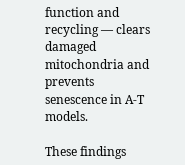function and recycling — clears damaged mitochondria and prevents senescence in A-T models.

These findings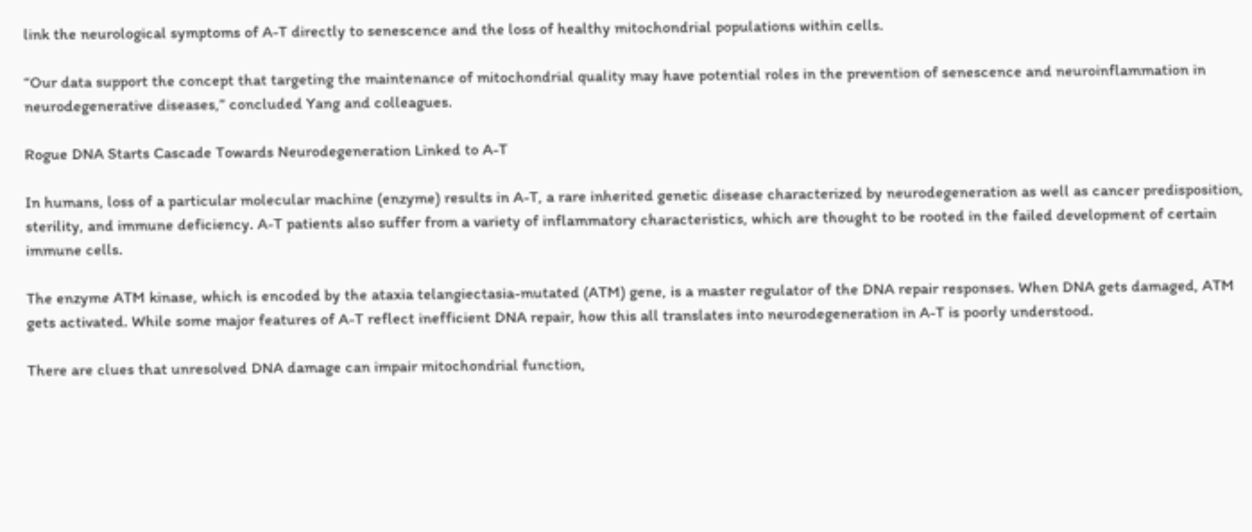link the neurological symptoms of A-T directly to senescence and the loss of healthy mitochondrial populations within cells.

“Our data support the concept that targeting the maintenance of mitochondrial quality may have potential roles in the prevention of senescence and neuroinflammation in neurodegenerative diseases,” concluded Yang and colleagues.

Rogue DNA Starts Cascade Towards Neurodegeneration Linked to A-T

In humans, loss of a particular molecular machine (enzyme) results in A-T, a rare inherited genetic disease characterized by neurodegeneration as well as cancer predisposition, sterility, and immune deficiency. A-T patients also suffer from a variety of inflammatory characteristics, which are thought to be rooted in the failed development of certain immune cells.

The enzyme ATM kinase, which is encoded by the ataxia telangiectasia-mutated (ATM) gene, is a master regulator of the DNA repair responses. When DNA gets damaged, ATM gets activated. While some major features of A-T reflect inefficient DNA repair, how this all translates into neurodegeneration in A-T is poorly understood.

There are clues that unresolved DNA damage can impair mitochondrial function,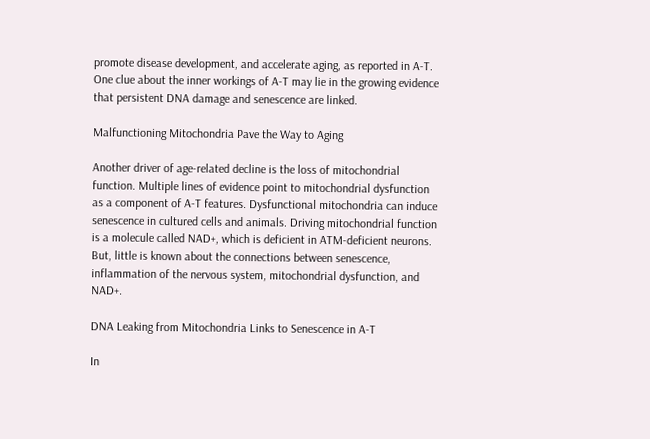promote disease development, and accelerate aging, as reported in A-T. One clue about the inner workings of A-T may lie in the growing evidence that persistent DNA damage and senescence are linked.

Malfunctioning Mitochondria Pave the Way to Aging

Another driver of age-related decline is the loss of mitochondrial function. Multiple lines of evidence point to mitochondrial dysfunction as a component of A-T features. Dysfunctional mitochondria can induce senescence in cultured cells and animals. Driving mitochondrial function is a molecule called NAD+, which is deficient in ATM-deficient neurons. But, little is known about the connections between senescence, inflammation of the nervous system, mitochondrial dysfunction, and NAD+.

DNA Leaking from Mitochondria Links to Senescence in A-T

In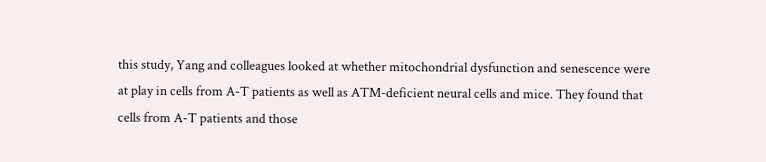this study, Yang and colleagues looked at whether mitochondrial dysfunction and senescence were at play in cells from A-T patients as well as ATM-deficient neural cells and mice. They found that cells from A-T patients and those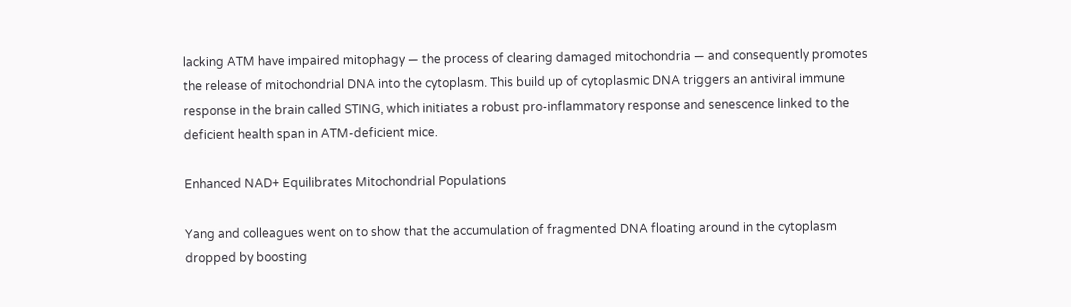lacking ATM have impaired mitophagy — the process of clearing damaged mitochondria — and consequently promotes the release of mitochondrial DNA into the cytoplasm. This build up of cytoplasmic DNA triggers an antiviral immune response in the brain called STING, which initiates a robust pro-inflammatory response and senescence linked to the deficient health span in ATM-deficient mice.

Enhanced NAD+ Equilibrates Mitochondrial Populations

Yang and colleagues went on to show that the accumulation of fragmented DNA floating around in the cytoplasm dropped by boosting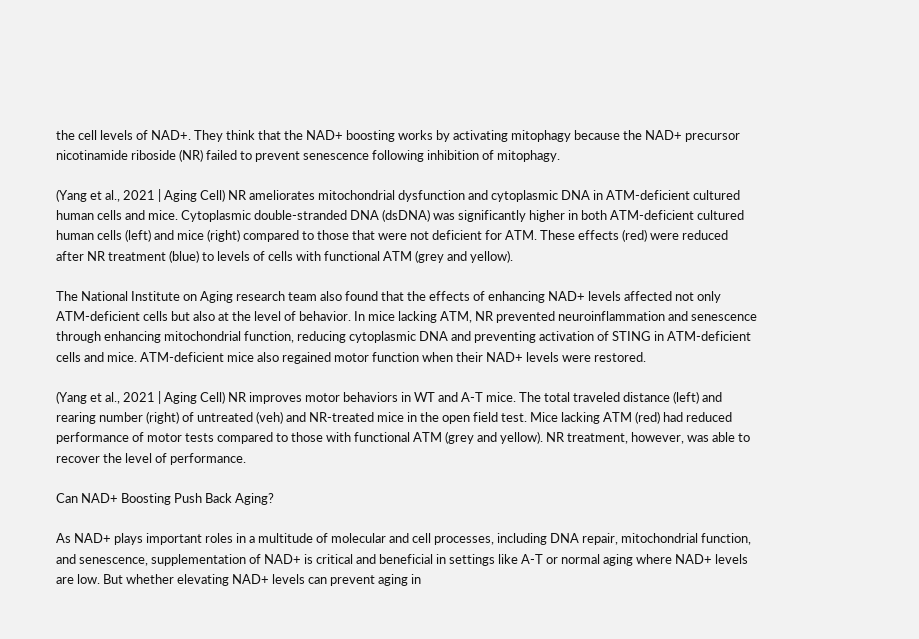the cell levels of NAD+. They think that the NAD+ boosting works by activating mitophagy because the NAD+ precursor nicotinamide riboside (NR) failed to prevent senescence following inhibition of mitophagy.

(Yang et al., 2021 | Aging Cell) NR ameliorates mitochondrial dysfunction and cytoplasmic DNA in ATM-deficient cultured human cells and mice. Cytoplasmic double-stranded DNA (dsDNA) was significantly higher in both ATM-deficient cultured human cells (left) and mice (right) compared to those that were not deficient for ATM. These effects (red) were reduced after NR treatment (blue) to levels of cells with functional ATM (grey and yellow).

The National Institute on Aging research team also found that the effects of enhancing NAD+ levels affected not only ATM-deficient cells but also at the level of behavior. In mice lacking ATM, NR prevented neuroinflammation and senescence through enhancing mitochondrial function, reducing cytoplasmic DNA and preventing activation of STING in ATM-deficient cells and mice. ATM-deficient mice also regained motor function when their NAD+ levels were restored.

(Yang et al., 2021 | Aging Cell) NR improves motor behaviors in WT and A-T mice. The total traveled distance (left) and rearing number (right) of untreated (veh) and NR-treated mice in the open field test. Mice lacking ATM (red) had reduced performance of motor tests compared to those with functional ATM (grey and yellow). NR treatment, however, was able to recover the level of performance.

Can NAD+ Boosting Push Back Aging?

As NAD+ plays important roles in a multitude of molecular and cell processes, including DNA repair, mitochondrial function, and senescence, supplementation of NAD+ is critical and beneficial in settings like A-T or normal aging where NAD+ levels are low. But whether elevating NAD+ levels can prevent aging in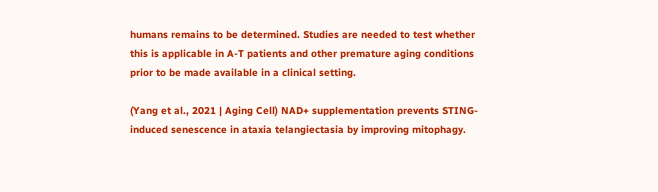humans remains to be determined. Studies are needed to test whether this is applicable in A-T patients and other premature aging conditions prior to be made available in a clinical setting.

(Yang et al., 2021 | Aging Cell) NAD+ supplementation prevents STING-induced senescence in ataxia telangiectasia by improving mitophagy.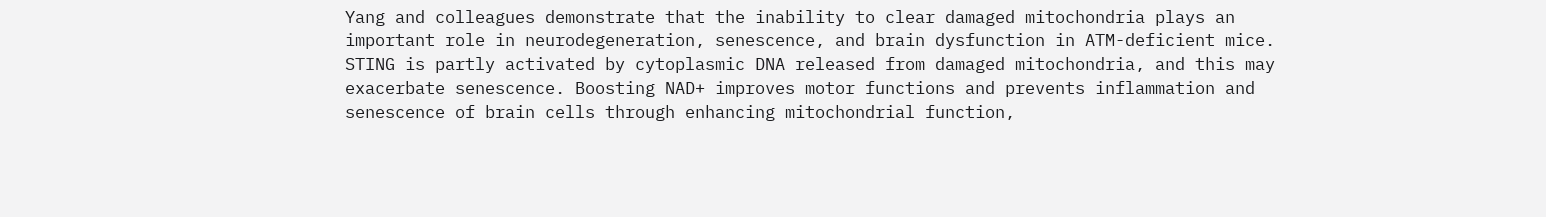Yang and colleagues demonstrate that the inability to clear damaged mitochondria plays an important role in neurodegeneration, senescence, and brain dysfunction in ATM-deficient mice. STING is partly activated by cytoplasmic DNA released from damaged mitochondria, and this may exacerbate senescence. Boosting NAD+ improves motor functions and prevents inflammation and senescence of brain cells through enhancing mitochondrial function,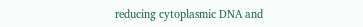reducing cytoplasmic DNA and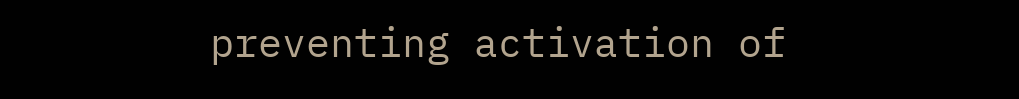preventing activation of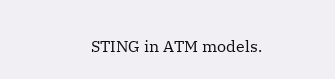STING in ATM models.